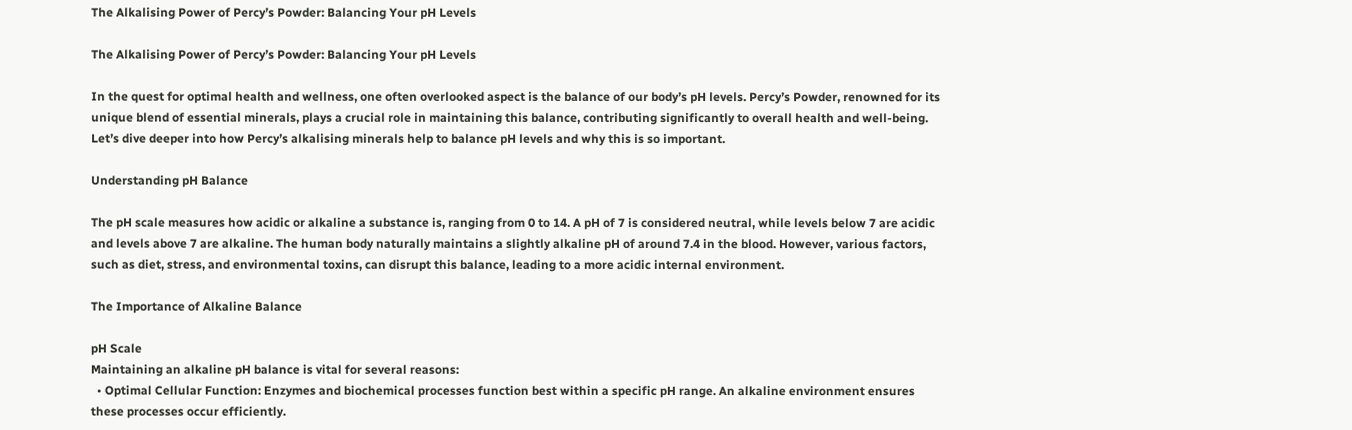The Alkalising Power of Percy’s Powder: Balancing Your pH Levels

The Alkalising Power of Percy’s Powder: Balancing Your pH Levels

In the quest for optimal health and wellness, one often overlooked aspect is the balance of our body’s pH levels. Percy’s Powder, renowned for its unique blend of essential minerals, plays a crucial role in maintaining this balance, contributing significantly to overall health and well-being. Let’s dive deeper into how Percy’s alkalising minerals help to balance pH levels and why this is so important.

Understanding pH Balance

The pH scale measures how acidic or alkaline a substance is, ranging from 0 to 14. A pH of 7 is considered neutral, while levels below 7 are acidic and levels above 7 are alkaline. The human body naturally maintains a slightly alkaline pH of around 7.4 in the blood. However, various factors, such as diet, stress, and environmental toxins, can disrupt this balance, leading to a more acidic internal environment.

The Importance of Alkaline Balance

pH Scale
Maintaining an alkaline pH balance is vital for several reasons:
  • Optimal Cellular Function: Enzymes and biochemical processes function best within a specific pH range. An alkaline environment ensures these processes occur efficiently.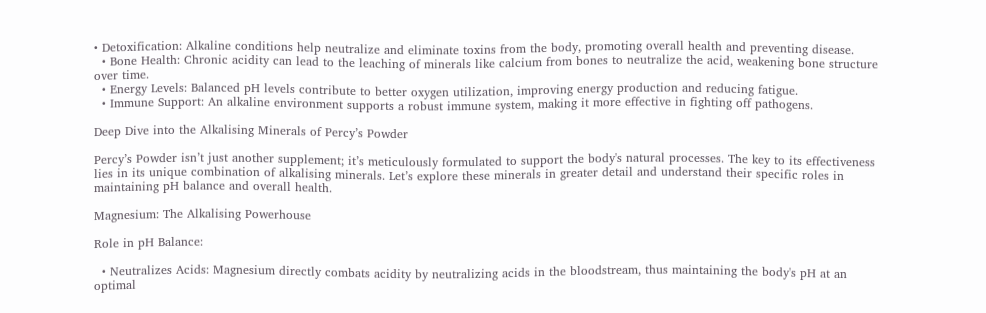• Detoxification: Alkaline conditions help neutralize and eliminate toxins from the body, promoting overall health and preventing disease.
  • Bone Health: Chronic acidity can lead to the leaching of minerals like calcium from bones to neutralize the acid, weakening bone structure over time.
  • Energy Levels: Balanced pH levels contribute to better oxygen utilization, improving energy production and reducing fatigue.
  • Immune Support: An alkaline environment supports a robust immune system, making it more effective in fighting off pathogens.

Deep Dive into the Alkalising Minerals of Percy’s Powder

Percy’s Powder isn’t just another supplement; it’s meticulously formulated to support the body's natural processes. The key to its effectiveness lies in its unique combination of alkalising minerals. Let’s explore these minerals in greater detail and understand their specific roles in maintaining pH balance and overall health.

Magnesium: The Alkalising Powerhouse

Role in pH Balance:

  • Neutralizes Acids: Magnesium directly combats acidity by neutralizing acids in the bloodstream, thus maintaining the body's pH at an optimal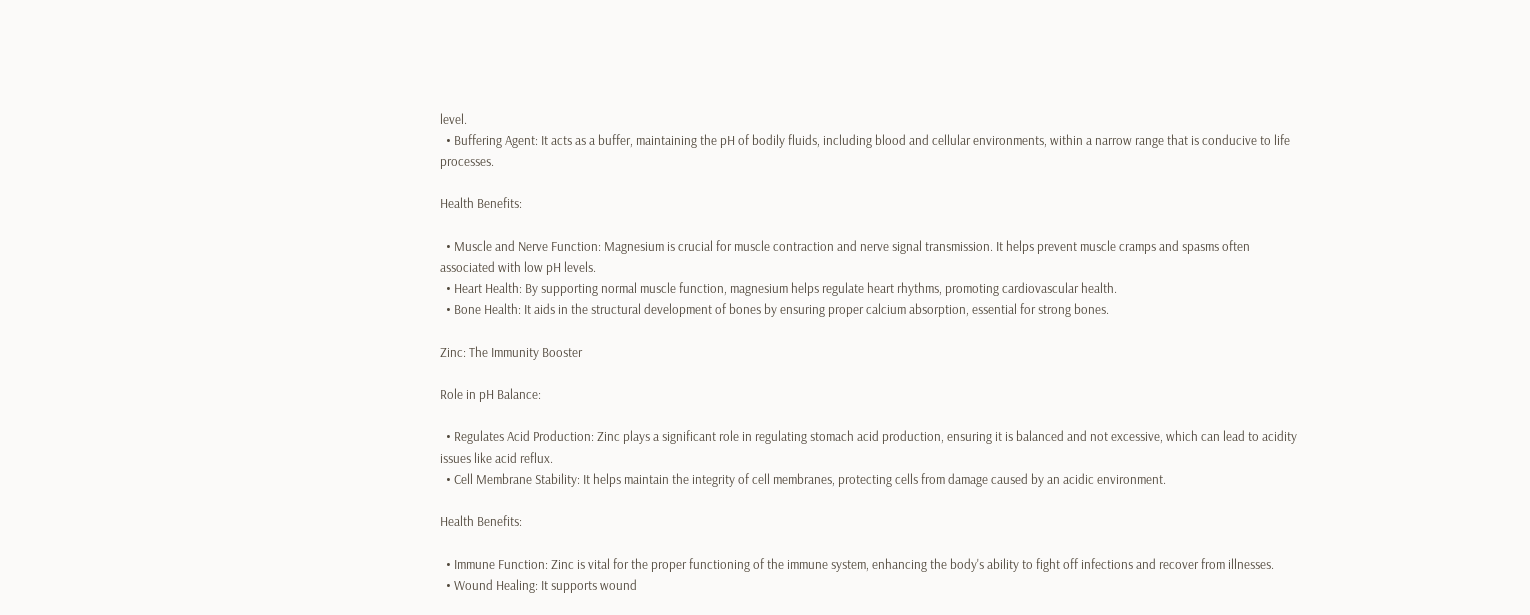level.
  • Buffering Agent: It acts as a buffer, maintaining the pH of bodily fluids, including blood and cellular environments, within a narrow range that is conducive to life processes.

Health Benefits:

  • Muscle and Nerve Function: Magnesium is crucial for muscle contraction and nerve signal transmission. It helps prevent muscle cramps and spasms often associated with low pH levels.
  • Heart Health: By supporting normal muscle function, magnesium helps regulate heart rhythms, promoting cardiovascular health.
  • Bone Health: It aids in the structural development of bones by ensuring proper calcium absorption, essential for strong bones.

Zinc: The Immunity Booster

Role in pH Balance:

  • Regulates Acid Production: Zinc plays a significant role in regulating stomach acid production, ensuring it is balanced and not excessive, which can lead to acidity issues like acid reflux.
  • Cell Membrane Stability: It helps maintain the integrity of cell membranes, protecting cells from damage caused by an acidic environment.

Health Benefits:

  • Immune Function: Zinc is vital for the proper functioning of the immune system, enhancing the body's ability to fight off infections and recover from illnesses.
  • Wound Healing: It supports wound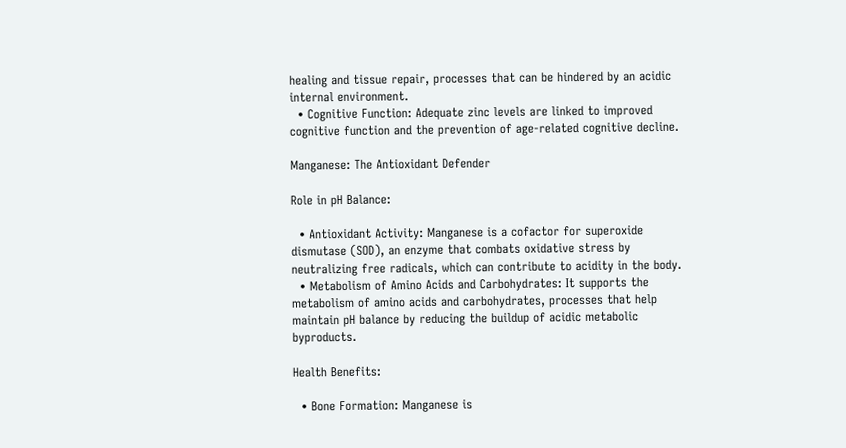healing and tissue repair, processes that can be hindered by an acidic internal environment.
  • Cognitive Function: Adequate zinc levels are linked to improved cognitive function and the prevention of age-related cognitive decline.

Manganese: The Antioxidant Defender

Role in pH Balance:

  • Antioxidant Activity: Manganese is a cofactor for superoxide dismutase (SOD), an enzyme that combats oxidative stress by neutralizing free radicals, which can contribute to acidity in the body.
  • Metabolism of Amino Acids and Carbohydrates: It supports the metabolism of amino acids and carbohydrates, processes that help maintain pH balance by reducing the buildup of acidic metabolic byproducts.

Health Benefits:

  • Bone Formation: Manganese is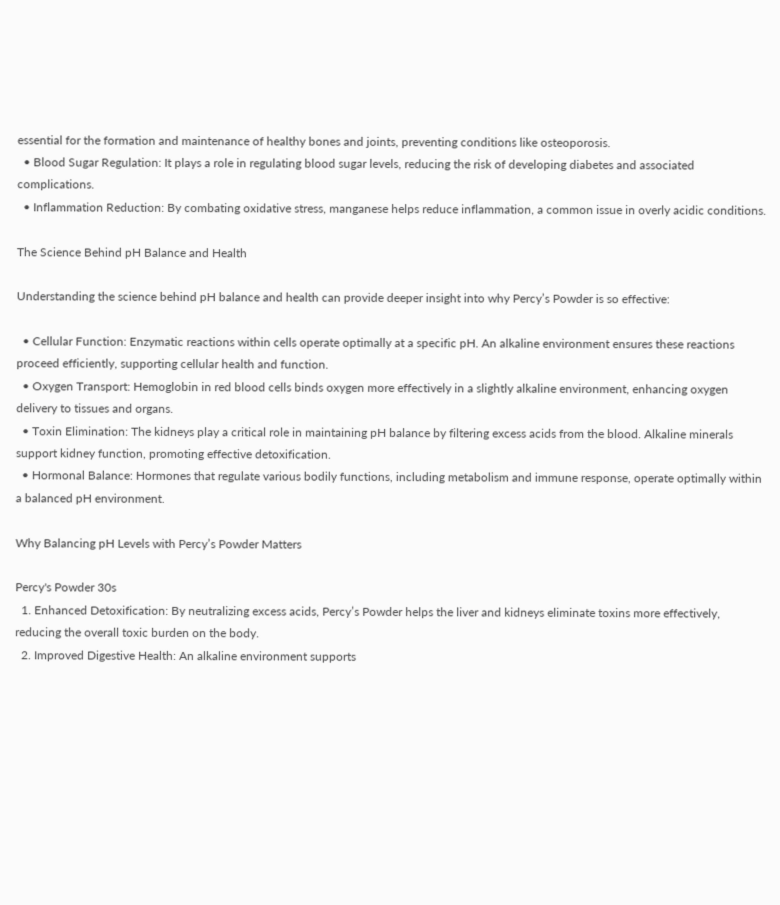essential for the formation and maintenance of healthy bones and joints, preventing conditions like osteoporosis.
  • Blood Sugar Regulation: It plays a role in regulating blood sugar levels, reducing the risk of developing diabetes and associated complications.
  • Inflammation Reduction: By combating oxidative stress, manganese helps reduce inflammation, a common issue in overly acidic conditions.

The Science Behind pH Balance and Health

Understanding the science behind pH balance and health can provide deeper insight into why Percy’s Powder is so effective:

  • Cellular Function: Enzymatic reactions within cells operate optimally at a specific pH. An alkaline environment ensures these reactions proceed efficiently, supporting cellular health and function.
  • Oxygen Transport: Hemoglobin in red blood cells binds oxygen more effectively in a slightly alkaline environment, enhancing oxygen delivery to tissues and organs.
  • Toxin Elimination: The kidneys play a critical role in maintaining pH balance by filtering excess acids from the blood. Alkaline minerals support kidney function, promoting effective detoxification.
  • Hormonal Balance: Hormones that regulate various bodily functions, including metabolism and immune response, operate optimally within a balanced pH environment.

Why Balancing pH Levels with Percy’s Powder Matters

Percy's Powder 30s
  1. Enhanced Detoxification: By neutralizing excess acids, Percy’s Powder helps the liver and kidneys eliminate toxins more effectively, reducing the overall toxic burden on the body.
  2. Improved Digestive Health: An alkaline environment supports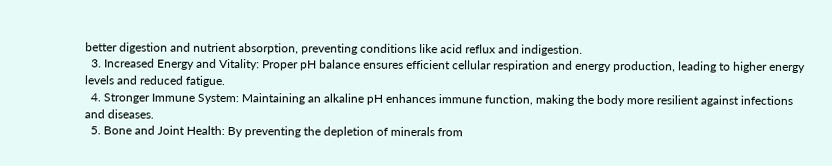better digestion and nutrient absorption, preventing conditions like acid reflux and indigestion.
  3. Increased Energy and Vitality: Proper pH balance ensures efficient cellular respiration and energy production, leading to higher energy levels and reduced fatigue.
  4. Stronger Immune System: Maintaining an alkaline pH enhances immune function, making the body more resilient against infections and diseases.
  5. Bone and Joint Health: By preventing the depletion of minerals from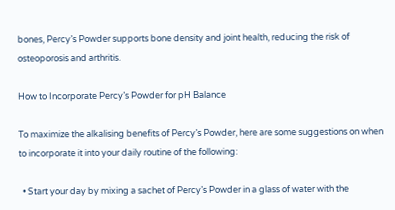bones, Percy’s Powder supports bone density and joint health, reducing the risk of osteoporosis and arthritis.

How to Incorporate Percy’s Powder for pH Balance

To maximize the alkalising benefits of Percy’s Powder, here are some suggestions on when to incorporate it into your daily routine of the following:

  • Start your day by mixing a sachet of Percy’s Powder in a glass of water with the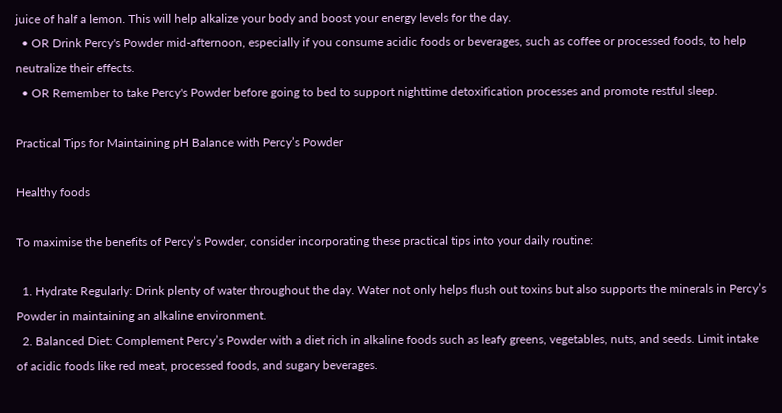juice of half a lemon. This will help alkalize your body and boost your energy levels for the day.
  • OR Drink Percy's Powder mid-afternoon, especially if you consume acidic foods or beverages, such as coffee or processed foods, to help neutralize their effects.
  • OR Remember to take Percy's Powder before going to bed to support nighttime detoxification processes and promote restful sleep.

Practical Tips for Maintaining pH Balance with Percy’s Powder

Healthy foods

To maximise the benefits of Percy’s Powder, consider incorporating these practical tips into your daily routine:

  1. Hydrate Regularly: Drink plenty of water throughout the day. Water not only helps flush out toxins but also supports the minerals in Percy’s Powder in maintaining an alkaline environment.
  2. Balanced Diet: Complement Percy’s Powder with a diet rich in alkaline foods such as leafy greens, vegetables, nuts, and seeds. Limit intake of acidic foods like red meat, processed foods, and sugary beverages.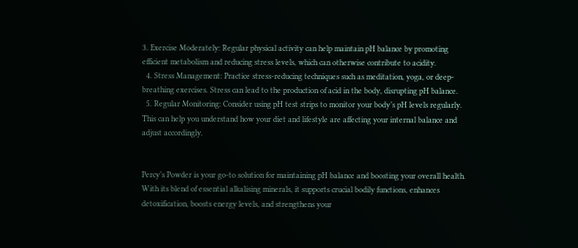3. Exercise Moderately: Regular physical activity can help maintain pH balance by promoting efficient metabolism and reducing stress levels, which can otherwise contribute to acidity.
  4. Stress Management: Practice stress-reducing techniques such as meditation, yoga, or deep-breathing exercises. Stress can lead to the production of acid in the body, disrupting pH balance.
  5. Regular Monitoring: Consider using pH test strips to monitor your body’s pH levels regularly. This can help you understand how your diet and lifestyle are affecting your internal balance and adjust accordingly.


Percy’s Powder is your go-to solution for maintaining pH balance and boosting your overall health. With its blend of essential alkalising minerals, it supports crucial bodily functions, enhances detoxification, boosts energy levels, and strengthens your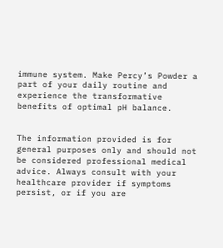immune system. Make Percy’s Powder a part of your daily routine and experience the transformative benefits of optimal pH balance.


The information provided is for general purposes only and should not be considered professional medical advice. Always consult with your healthcare provider if symptoms persist, or if you are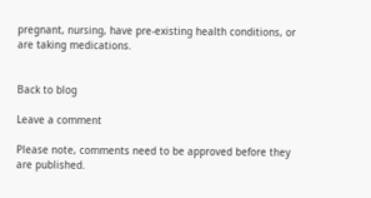pregnant, nursing, have pre-existing health conditions, or are taking medications.


Back to blog

Leave a comment

Please note, comments need to be approved before they are published.